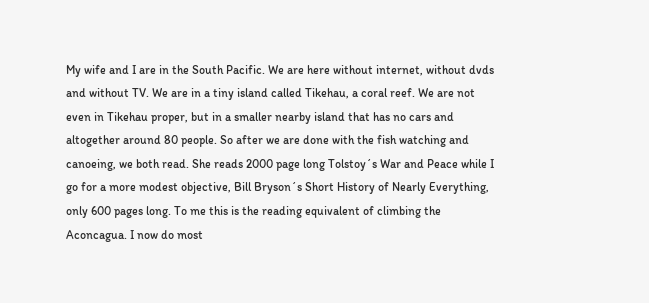My wife and I are in the South Pacific. We are here without internet, without dvds and without TV. We are in a tiny island called Tikehau, a coral reef. We are not even in Tikehau proper, but in a smaller nearby island that has no cars and altogether around 80 people. So after we are done with the fish watching and canoeing, we both read. She reads 2000 page long Tolstoy´s War and Peace while I go for a more modest objective, Bill Bryson´s Short History of Nearly Everything, only 600 pages long. To me this is the reading equivalent of climbing the Aconcagua. I now do most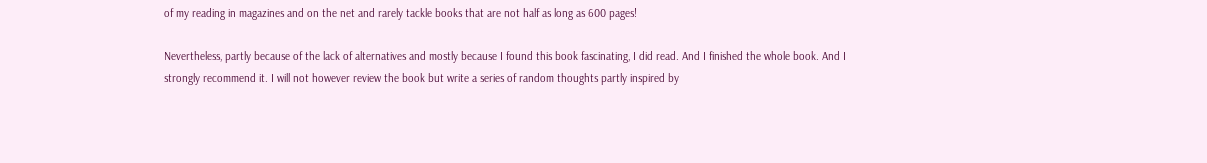of my reading in magazines and on the net and rarely tackle books that are not half as long as 600 pages!

Nevertheless, partly because of the lack of alternatives and mostly because I found this book fascinating, I did read. And I finished the whole book. And I strongly recommend it. I will not however review the book but write a series of random thoughts partly inspired by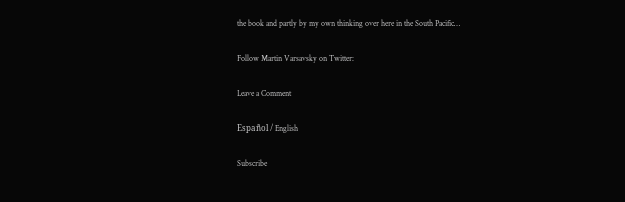the book and partly by my own thinking over here in the South Pacific…

Follow Martin Varsavsky on Twitter:

Leave a Comment

Español / English

Subscribe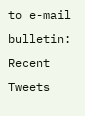to e-mail bulletin:
Recent Tweets